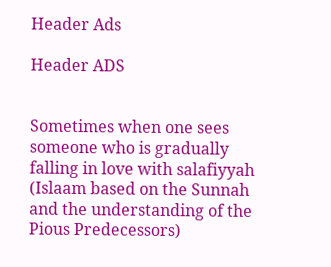Header Ads

Header ADS


Sometimes when one sees someone who is gradually falling in love with salafiyyah (Islaam based on the Sunnah and the understanding of the Pious Predecessors)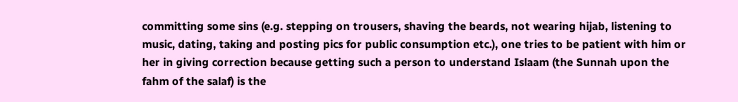committing some sins (e.g. stepping on trousers, shaving the beards, not wearing hijab, listening to music, dating, taking and posting pics for public consumption etc.), one tries to be patient with him or her in giving correction because getting such a person to understand Islaam (the Sunnah upon the fahm of the salaf) is the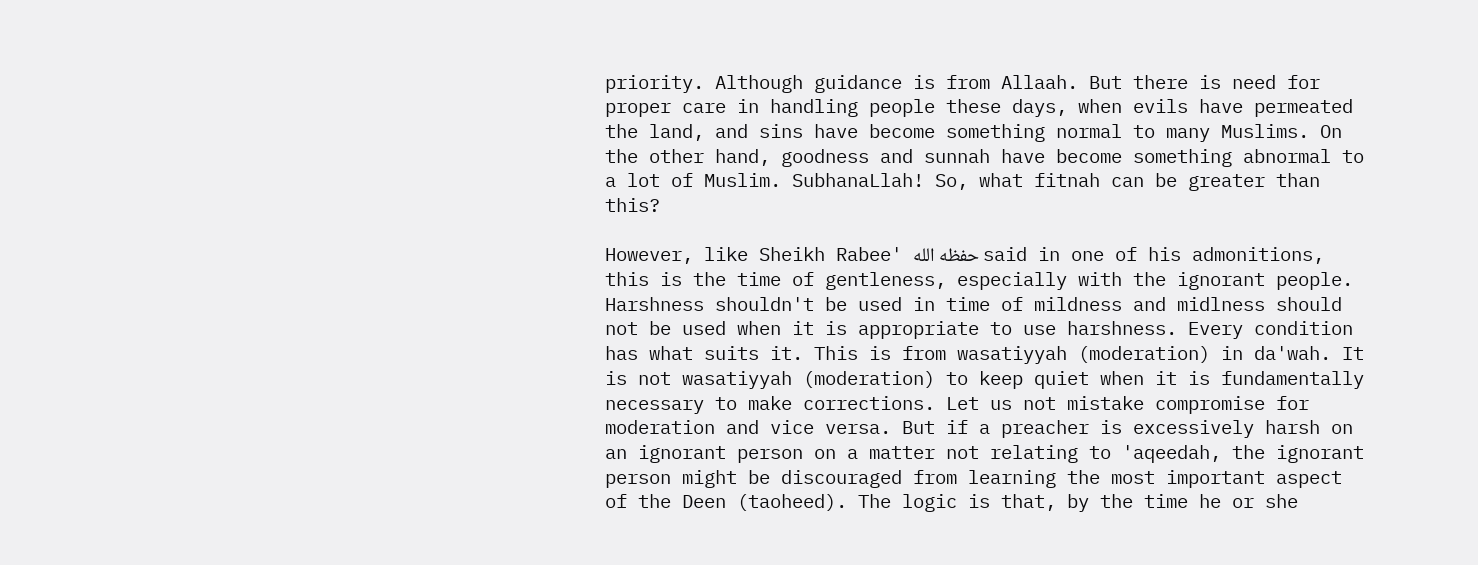priority. Although guidance is from Allaah. But there is need for proper care in handling people these days, when evils have permeated the land, and sins have become something normal to many Muslims. On the other hand, goodness and sunnah have become something abnormal to a lot of Muslim. SubhanaLlah! So, what fitnah can be greater than this?

However, like Sheikh Rabee' حفظه الله said in one of his admonitions, this is the time of gentleness, especially with the ignorant people. Harshness shouldn't be used in time of mildness and midlness should not be used when it is appropriate to use harshness. Every condition has what suits it. This is from wasatiyyah (moderation) in da'wah. It is not wasatiyyah (moderation) to keep quiet when it is fundamentally necessary to make corrections. Let us not mistake compromise for moderation and vice versa. But if a preacher is excessively harsh on an ignorant person on a matter not relating to 'aqeedah, the ignorant person might be discouraged from learning the most important aspect of the Deen (taoheed). The logic is that, by the time he or she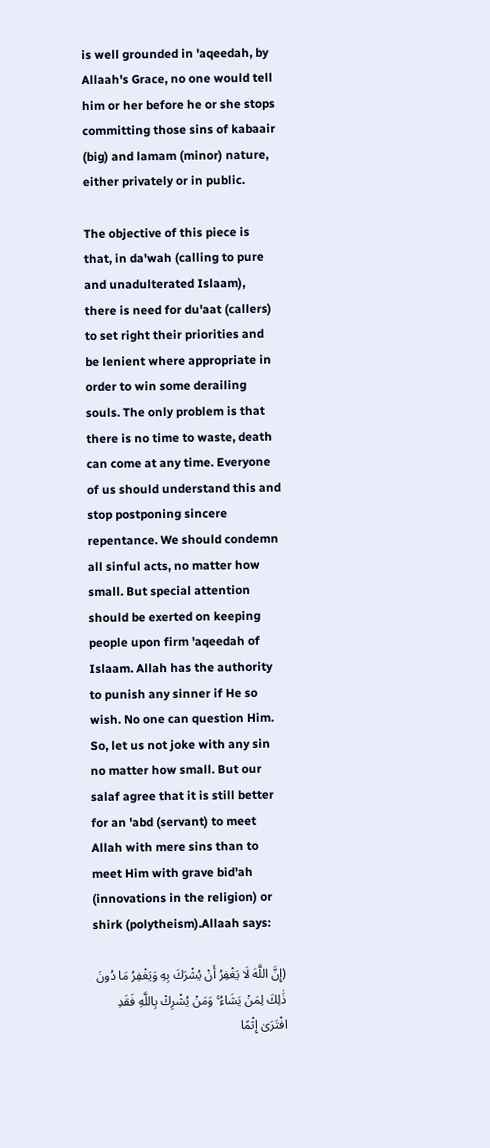is well grounded in 'aqeedah, by Allaah's Grace, no one would tell him or her before he or she stops committing those sins of kabaair (big) and lamam (minor) nature, either privately or in public.

The objective of this piece is that, in da'wah (calling to pure and unadulterated Islaam), there is need for du'aat (callers) to set right their priorities and be lenient where appropriate in order to win some derailing souls. The only problem is that there is no time to waste, death can come at any time. Everyone of us should understand this and stop postponing sincere repentance. We should condemn all sinful acts, no matter how small. But special attention should be exerted on keeping people upon firm 'aqeedah of Islaam. Allah has the authority to punish any sinner if He so wish. No one can question Him. So, let us not joke with any sin no matter how small. But our salaf agree that it is still better for an 'abd (servant) to meet Allah with mere sins than to meet Him with grave bid'ah (innovations in the religion) or shirk (polytheism).Allaah says:

(إِنَّ اللَّهَ لَا يَغْفِرُ أَنْ يُشْرَكَ بِهِ وَيَغْفِرُ مَا دُونَ ذَٰلِكَ لِمَنْ يَشَاءُ ۚ وَمَنْ يُشْرِكْ بِاللَّهِ فَقَدِ افْتَرَىٰ إِثْمًا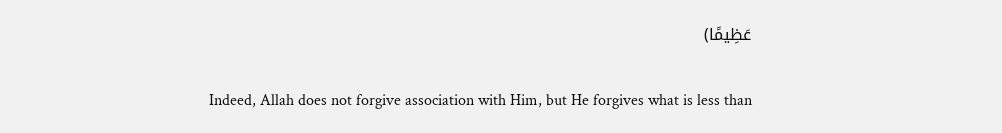عَظِيمًا)

Indeed, Allah does not forgive association with Him, but He forgives what is less than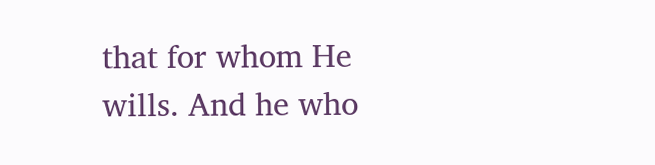that for whom He wills. And he who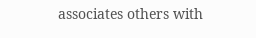associates others with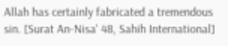Allah has certainly fabricated a tremendous sin. [Surat An-Nisa' 48, Sahih International]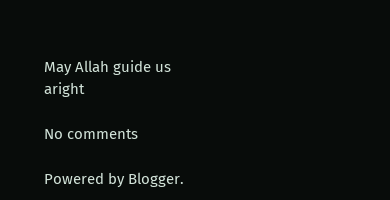May Allah guide us aright

No comments

Powered by Blogger.